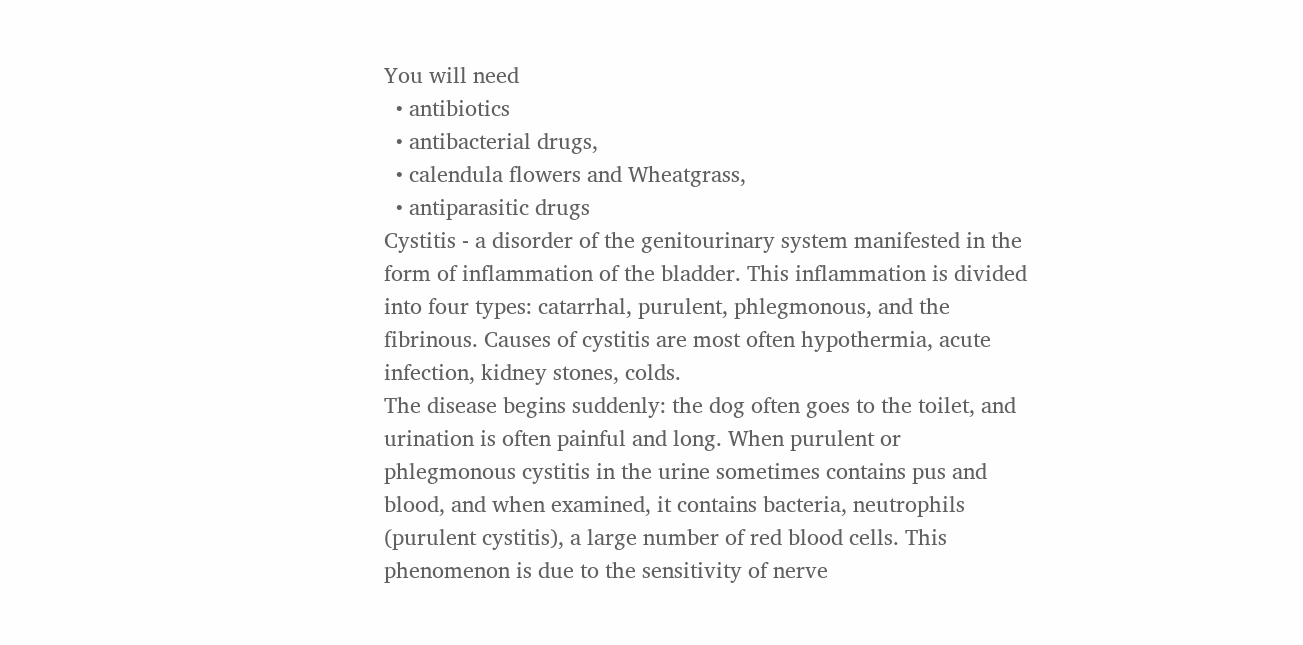You will need
  • antibiotics
  • antibacterial drugs,
  • calendula flowers and Wheatgrass,
  • antiparasitic drugs
Cystitis - a disorder of the genitourinary system manifested in the form of inflammation of the bladder. This inflammation is divided into four types: catarrhal, purulent, phlegmonous, and the fibrinous. Causes of cystitis are most often hypothermia, acute infection, kidney stones, colds.
The disease begins suddenly: the dog often goes to the toilet, and urination is often painful and long. When purulent or phlegmonous cystitis in the urine sometimes contains pus and blood, and when examined, it contains bacteria, neutrophils (purulent cystitis), a large number of red blood cells. This phenomenon is due to the sensitivity of nerve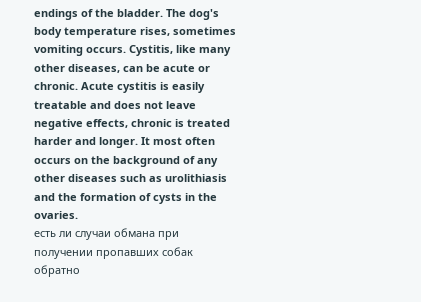endings of the bladder. The dog's body temperature rises, sometimes vomiting occurs. Cystitis, like many other diseases, can be acute or chronic. Acute cystitis is easily treatable and does not leave negative effects, chronic is treated harder and longer. It most often occurs on the background of any other diseases such as urolithiasis and the formation of cysts in the ovaries.
есть ли случаи обмана при получении пропавших собак обратно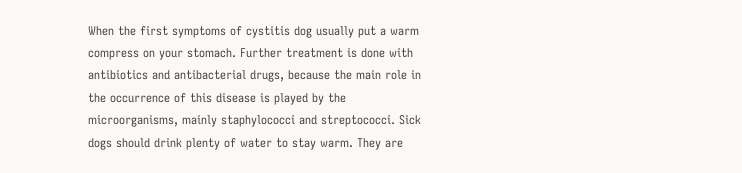When the first symptoms of cystitis dog usually put a warm compress on your stomach. Further treatment is done with antibiotics and antibacterial drugs, because the main role in the occurrence of this disease is played by the microorganisms, mainly staphylococci and streptococci. Sick dogs should drink plenty of water to stay warm. They are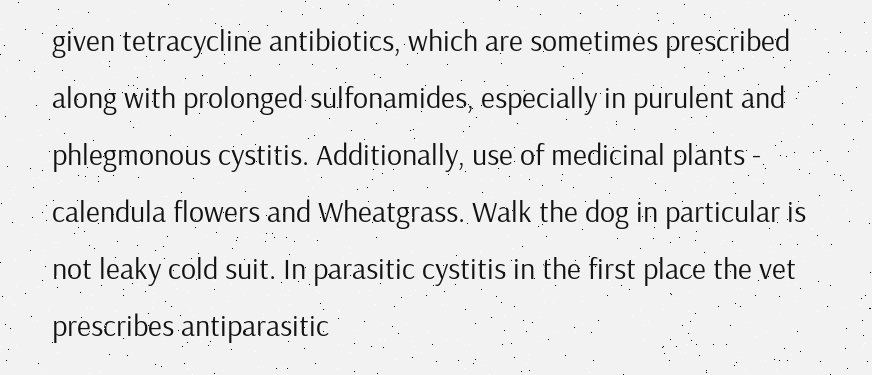given tetracycline antibiotics, which are sometimes prescribed along with prolonged sulfonamides, especially in purulent and phlegmonous cystitis. Additionally, use of medicinal plants - calendula flowers and Wheatgrass. Walk the dog in particular is not leaky cold suit. In parasitic cystitis in the first place the vet prescribes antiparasitic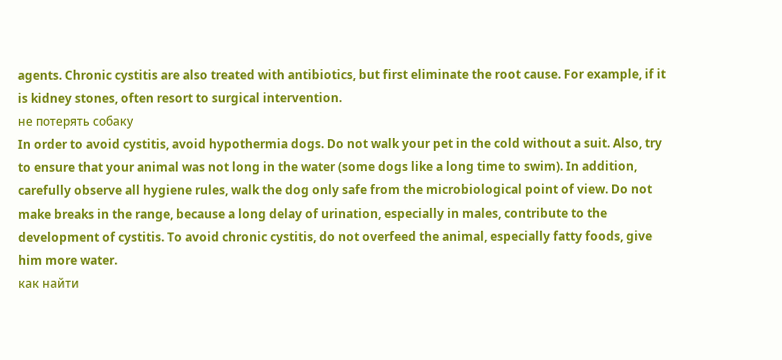agents. Chronic cystitis are also treated with antibiotics, but first eliminate the root cause. For example, if it is kidney stones, often resort to surgical intervention.
не потерять собаку
In order to avoid cystitis, avoid hypothermia dogs. Do not walk your pet in the cold without a suit. Also, try to ensure that your animal was not long in the water (some dogs like a long time to swim). In addition, carefully observe all hygiene rules, walk the dog only safe from the microbiological point of view. Do not make breaks in the range, because a long delay of urination, especially in males, contribute to the development of cystitis. To avoid chronic cystitis, do not overfeed the animal, especially fatty foods, give him more water.
как найти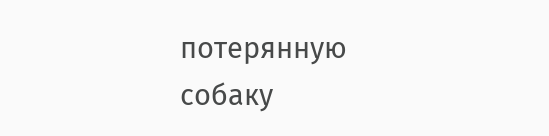потерянную собаку